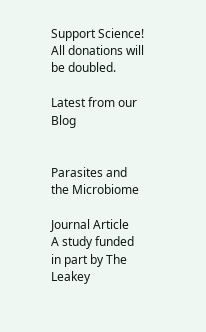Support Science! All donations will be doubled.

Latest from our Blog


Parasites and the Microbiome

Journal Article
A study funded in part by The Leakey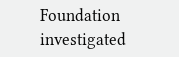Foundation investigated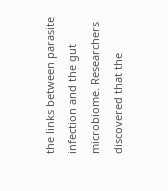the links between parasite infection and the gut microbiome. Researchers discovered that the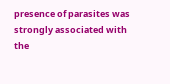presence of parasites was strongly associated with the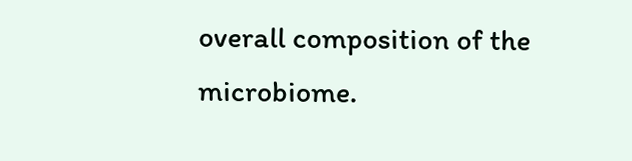overall composition of the microbiome.